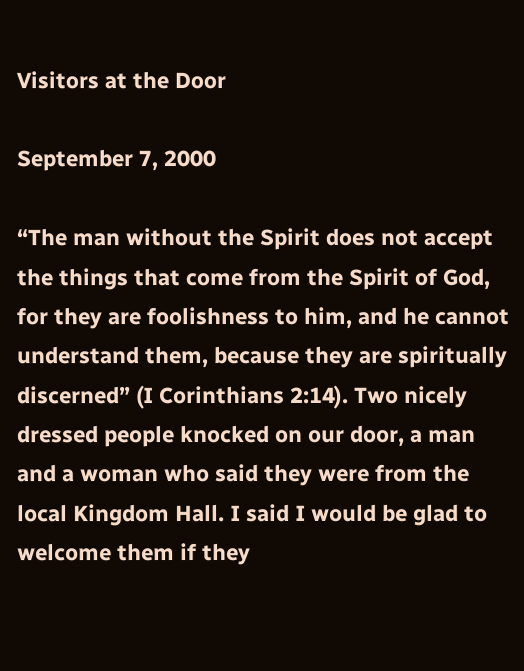Visitors at the Door

September 7, 2000

“The man without the Spirit does not accept the things that come from the Spirit of God, for they are foolishness to him, and he cannot understand them, because they are spiritually discerned” (I Corinthians 2:14). Two nicely dressed people knocked on our door, a man and a woman who said they were from the local Kingdom Hall. I said I would be glad to welcome them if they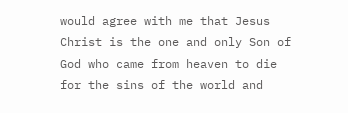would agree with me that Jesus Christ is the one and only Son of God who came from heaven to die for the sins of the world and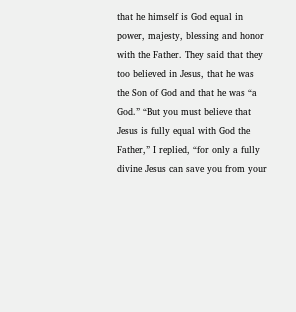that he himself is God equal in power, majesty, blessing and honor with the Father. They said that they too believed in Jesus, that he was the Son of God and that he was “a God.” “But you must believe that Jesus is fully equal with God the Father,” I replied, “for only a fully divine Jesus can save you from your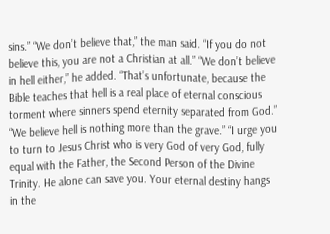sins.” “We don’t believe that,” the man said. “If you do not believe this, you are not a Christian at all.” “We don’t believe in hell either,” he added. “That’s unfortunate, because the Bible teaches that hell is a real place of eternal conscious torment where sinners spend eternity separated from God.” “We believe hell is nothing more than the grave.” “I urge you to turn to Jesus Christ who is very God of very God, fully equal with the Father, the Second Person of the Divine Trinity. He alone can save you. Your eternal destiny hangs in the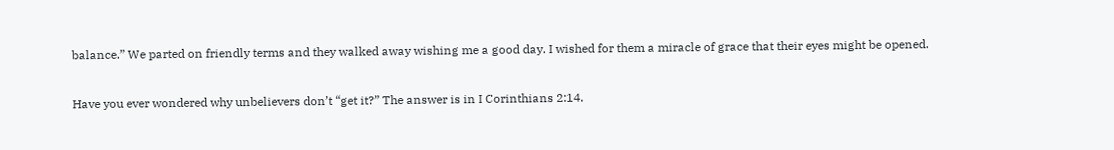balance.” We parted on friendly terms and they walked away wishing me a good day. I wished for them a miracle of grace that their eyes might be opened.

Have you ever wondered why unbelievers don’t “get it?” The answer is in I Corinthians 2:14.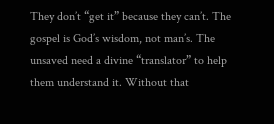They don’t “get it” because they can’t. The gospel is God’s wisdom, not man’s. The unsaved need a divine “translator” to help them understand it. Without that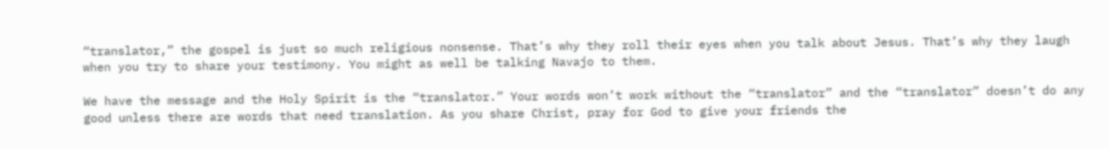“translator,” the gospel is just so much religious nonsense. That’s why they roll their eyes when you talk about Jesus. That’s why they laugh when you try to share your testimony. You might as well be talking Navajo to them.

We have the message and the Holy Spirit is the “translator.” Your words won’t work without the “translator” and the “translator” doesn’t do any good unless there are words that need translation. As you share Christ, pray for God to give your friends the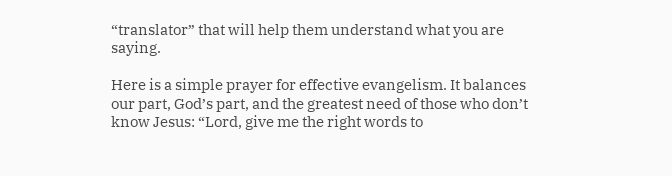“translator” that will help them understand what you are saying.

Here is a simple prayer for effective evangelism. It balances our part, God’s part, and the greatest need of those who don’t know Jesus: “Lord, give me the right words to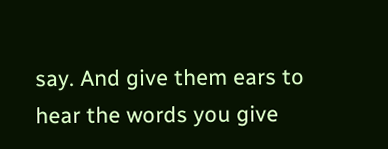say. And give them ears to hear the words you give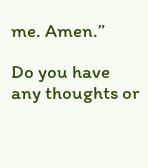me. Amen.”

Do you have any thoughts or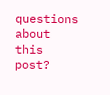questions about this post?